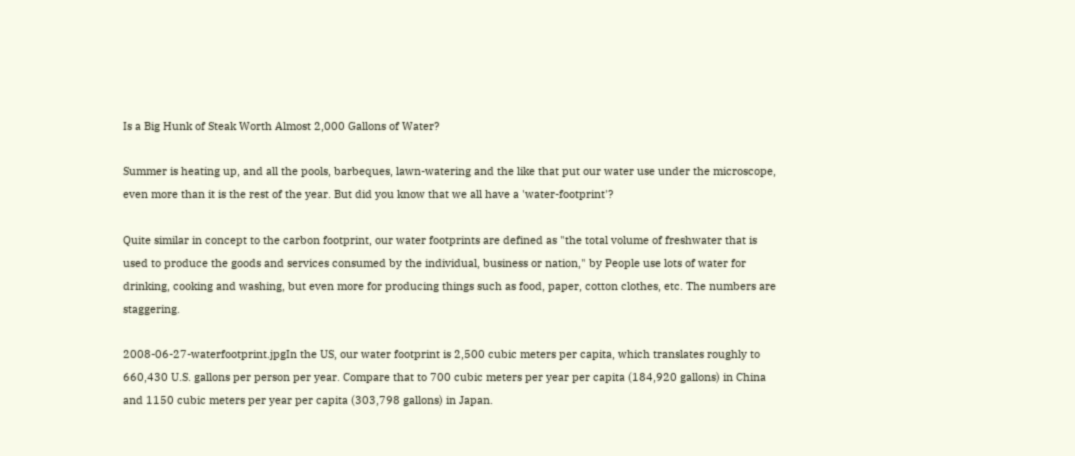Is a Big Hunk of Steak Worth Almost 2,000 Gallons of Water?

Summer is heating up, and all the pools, barbeques, lawn-watering and the like that put our water use under the microscope, even more than it is the rest of the year. But did you know that we all have a 'water-footprint'?

Quite similar in concept to the carbon footprint, our water footprints are defined as "the total volume of freshwater that is used to produce the goods and services consumed by the individual, business or nation," by People use lots of water for drinking, cooking and washing, but even more for producing things such as food, paper, cotton clothes, etc. The numbers are staggering.

2008-06-27-waterfootprint.jpgIn the US, our water footprint is 2,500 cubic meters per capita, which translates roughly to 660,430 U.S. gallons per person per year. Compare that to 700 cubic meters per year per capita (184,920 gallons) in China and 1150 cubic meters per year per capita (303,798 gallons) in Japan.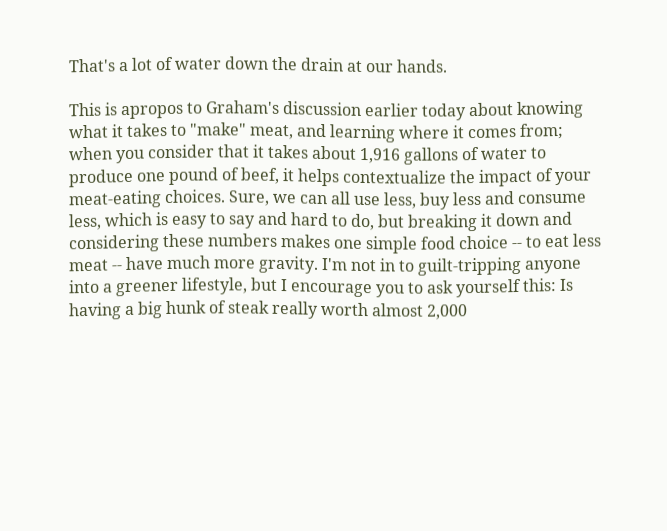That's a lot of water down the drain at our hands.

This is apropos to Graham's discussion earlier today about knowing what it takes to "make" meat, and learning where it comes from; when you consider that it takes about 1,916 gallons of water to produce one pound of beef, it helps contextualize the impact of your meat-eating choices. Sure, we can all use less, buy less and consume less, which is easy to say and hard to do, but breaking it down and considering these numbers makes one simple food choice -- to eat less meat -- have much more gravity. I'm not in to guilt-tripping anyone into a greener lifestyle, but I encourage you to ask yourself this: Is having a big hunk of steak really worth almost 2,000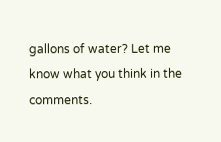gallons of water? Let me know what you think in the comments.